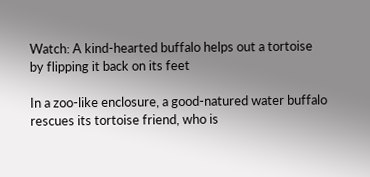Watch: A kind-hearted buffalo helps out a tortoise by flipping it back on its feet

In a zoo-like enclosure, a good-natured water buffalo rescues its tortoise friend, who is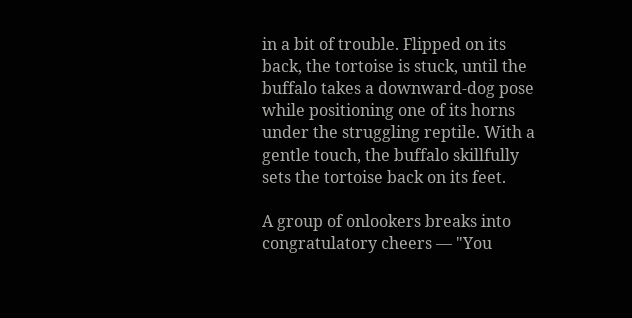in a bit of trouble. Flipped on its back, the tortoise is stuck, until the buffalo takes a downward-dog pose while positioning one of its horns under the struggling reptile. With a gentle touch, the buffalo skillfully sets the tortoise back on its feet.

A group of onlookers breaks into congratulatory cheers — "You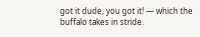got it dude, you got it! — which the buffalo takes in stride.